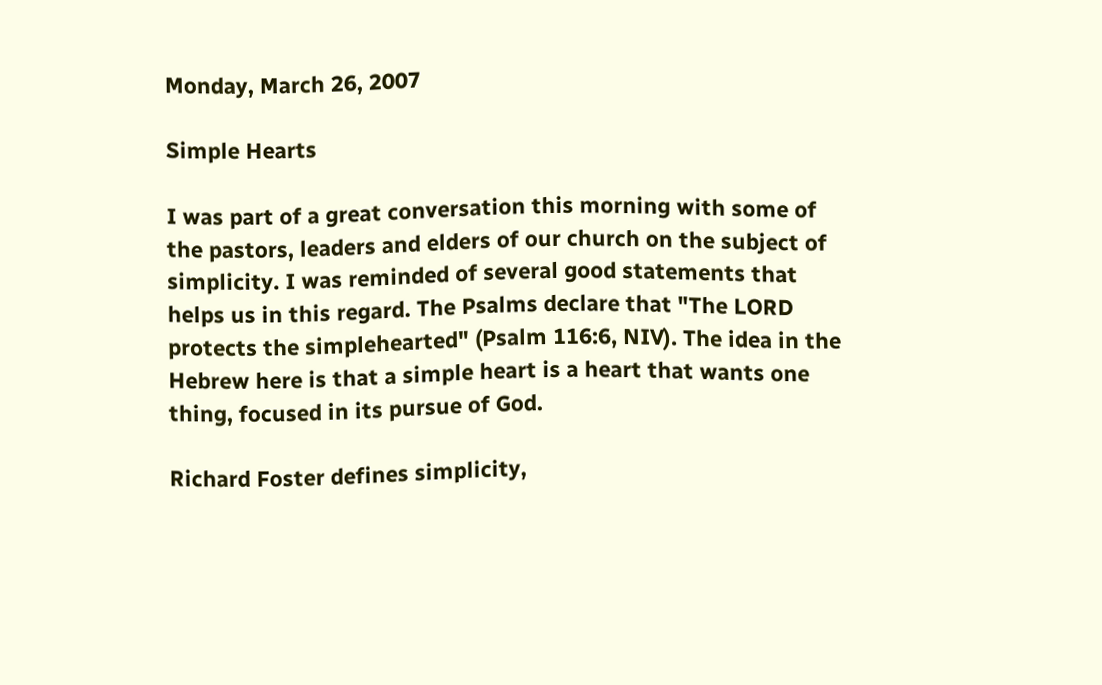Monday, March 26, 2007

Simple Hearts

I was part of a great conversation this morning with some of the pastors, leaders and elders of our church on the subject of simplicity. I was reminded of several good statements that helps us in this regard. The Psalms declare that "The LORD protects the simplehearted" (Psalm 116:6, NIV). The idea in the Hebrew here is that a simple heart is a heart that wants one thing, focused in its pursue of God.

Richard Foster defines simplicity,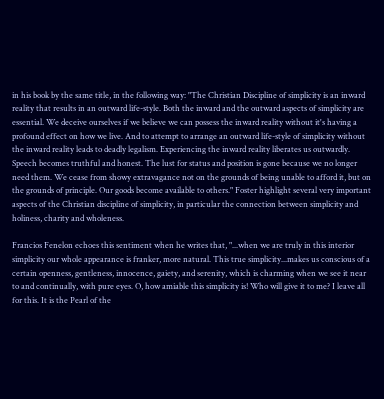in his book by the same title, in the following way: "The Christian Discipline of simplicity is an inward reality that results in an outward life-style. Both the inward and the outward aspects of simplicity are essential. We deceive ourselves if we believe we can possess the inward reality without it's having a profound effect on how we live. And to attempt to arrange an outward life-style of simplicity without the inward reality leads to deadly legalism. Experiencing the inward reality liberates us outwardly. Speech becomes truthful and honest. The lust for status and position is gone because we no longer need them. We cease from showy extravagance not on the grounds of being unable to afford it, but on the grounds of principle. Our goods become available to others." Foster highlight several very important aspects of the Christian discipline of simplicity, in particular the connection between simplicity and holiness, charity and wholeness.

Francios Fenelon echoes this sentiment when he writes that, "...when we are truly in this interior simplicity our whole appearance is franker, more natural. This true simplicity...makes us conscious of a certain openness, gentleness, innocence, gaiety, and serenity, which is charming when we see it near to and continually, with pure eyes. O, how amiable this simplicity is! Who will give it to me? I leave all for this. It is the Pearl of the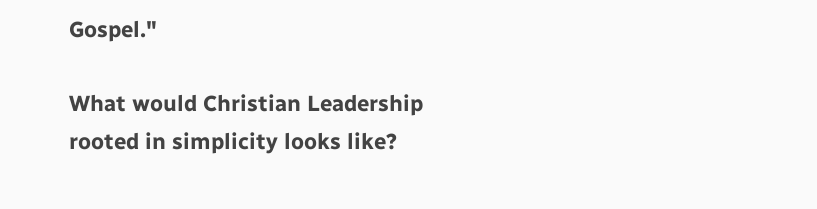Gospel."

What would Christian Leadership rooted in simplicity looks like?